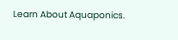Learn About Aquaponics.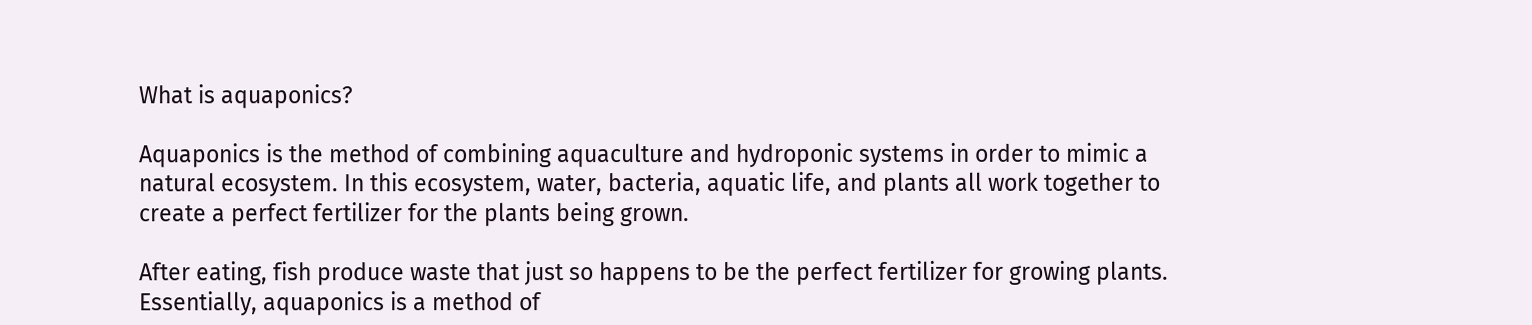What is aquaponics?

Aquaponics is the method of combining aquaculture and hydroponic systems in order to mimic a natural ecosystem. In this ecosystem, water, bacteria, aquatic life, and plants all work together to create a perfect fertilizer for the plants being grown.

After eating, fish produce waste that just so happens to be the perfect fertilizer for growing plants. Essentially, aquaponics is a method of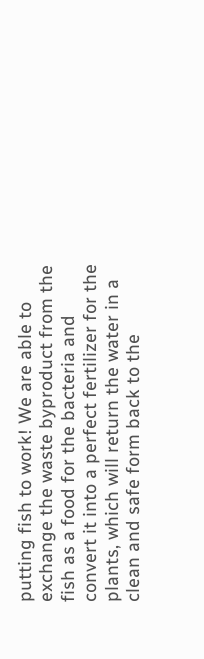putting fish to work! We are able to exchange the waste byproduct from the fish as a food for the bacteria and convert it into a perfect fertilizer for the plants, which will return the water in a clean and safe form back to the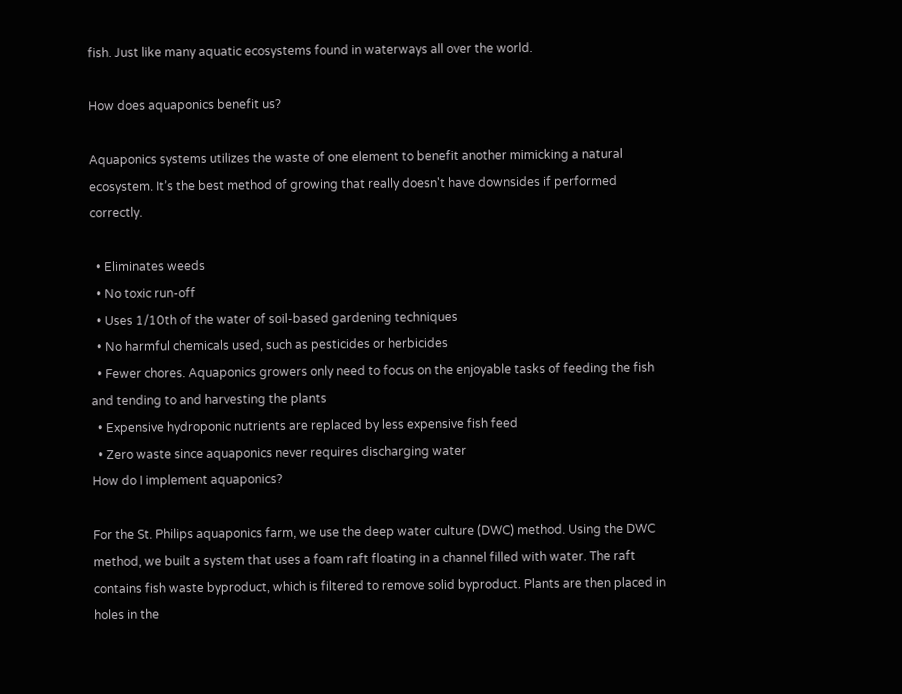fish. Just like many aquatic ecosystems found in waterways all over the world.

How does aquaponics benefit us?

Aquaponics systems utilizes the waste of one element to benefit another mimicking a natural ecosystem. It’s the best method of growing that really doesn't have downsides if performed correctly.

  • Eliminates weeds
  • No toxic run-off
  • Uses 1/10th of the water of soil-based gardening techniques
  • No harmful chemicals used, such as pesticides or herbicides
  • Fewer chores. Aquaponics growers only need to focus on the enjoyable tasks of feeding the fish and tending to and harvesting the plants
  • Expensive hydroponic nutrients are replaced by less expensive fish feed
  • Zero waste since aquaponics never requires discharging water
How do I implement aquaponics?

For the St. Philips aquaponics farm, we use the deep water culture (DWC) method. Using the DWC method, we built a system that uses a foam raft floating in a channel filled with water. The raft contains fish waste byproduct, which is filtered to remove solid byproduct. Plants are then placed in holes in the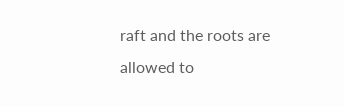raft and the roots are allowed to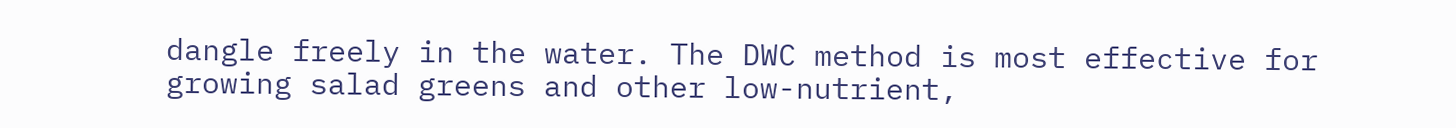dangle freely in the water. The DWC method is most effective for growing salad greens and other low-nutrient,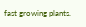fast growing plants.